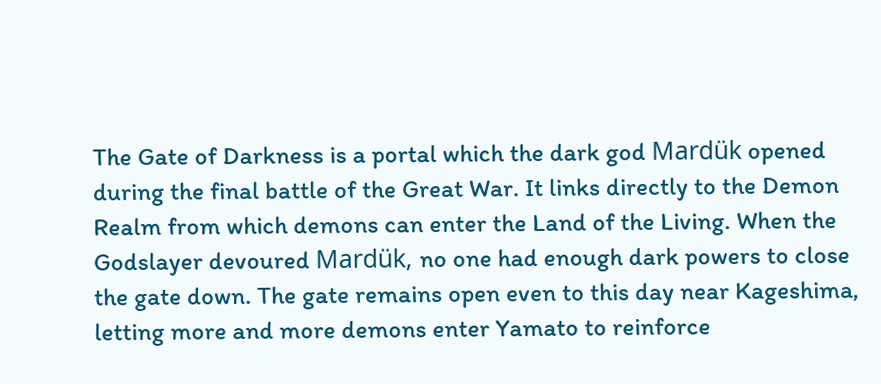The Gate of Darkness is a portal which the dark god Mardük opened during the final battle of the Great War. It links directly to the Demon Realm from which demons can enter the Land of the Living. When the Godslayer devoured Mardük, no one had enough dark powers to close the gate down. The gate remains open even to this day near Kageshima, letting more and more demons enter Yamato to reinforce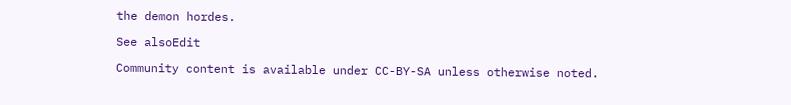the demon hordes.

See alsoEdit

Community content is available under CC-BY-SA unless otherwise noted.